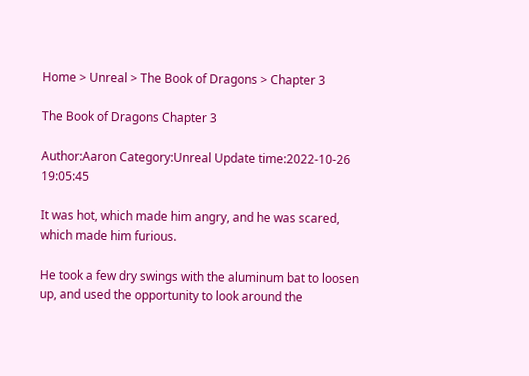Home > Unreal > The Book of Dragons > Chapter 3

The Book of Dragons Chapter 3

Author:Aaron Category:Unreal Update time:2022-10-26 19:05:45

It was hot, which made him angry, and he was scared, which made him furious.

He took a few dry swings with the aluminum bat to loosen up, and used the opportunity to look around the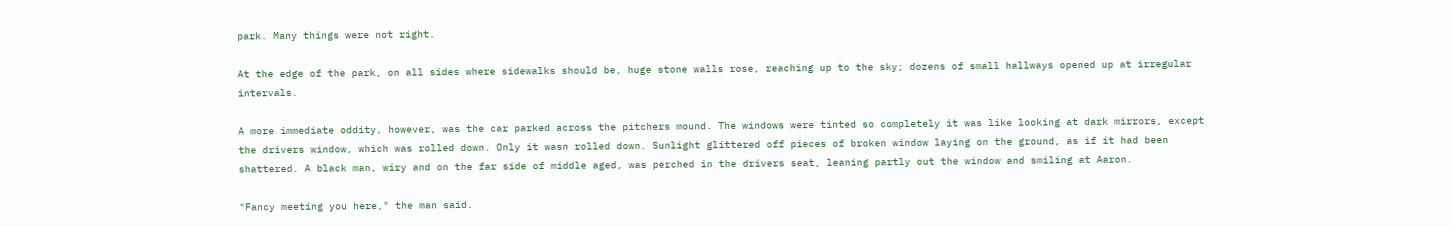park. Many things were not right.

At the edge of the park, on all sides where sidewalks should be, huge stone walls rose, reaching up to the sky; dozens of small hallways opened up at irregular intervals.

A more immediate oddity, however, was the car parked across the pitchers mound. The windows were tinted so completely it was like looking at dark mirrors, except the drivers window, which was rolled down. Only it wasn rolled down. Sunlight glittered off pieces of broken window laying on the ground, as if it had been shattered. A black man, wiry and on the far side of middle aged, was perched in the drivers seat, leaning partly out the window and smiling at Aaron.

"Fancy meeting you here," the man said.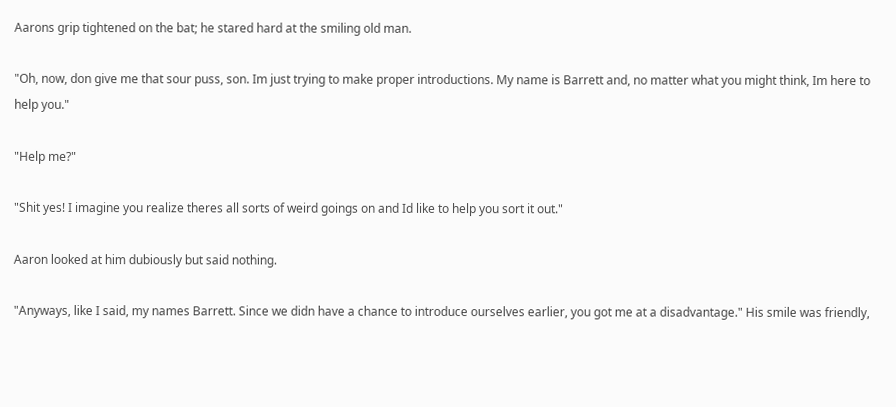Aarons grip tightened on the bat; he stared hard at the smiling old man.

"Oh, now, don give me that sour puss, son. Im just trying to make proper introductions. My name is Barrett and, no matter what you might think, Im here to help you."

"Help me?"

"Shit yes! I imagine you realize theres all sorts of weird goings on and Id like to help you sort it out."

Aaron looked at him dubiously but said nothing.

"Anyways, like I said, my names Barrett. Since we didn have a chance to introduce ourselves earlier, you got me at a disadvantage." His smile was friendly,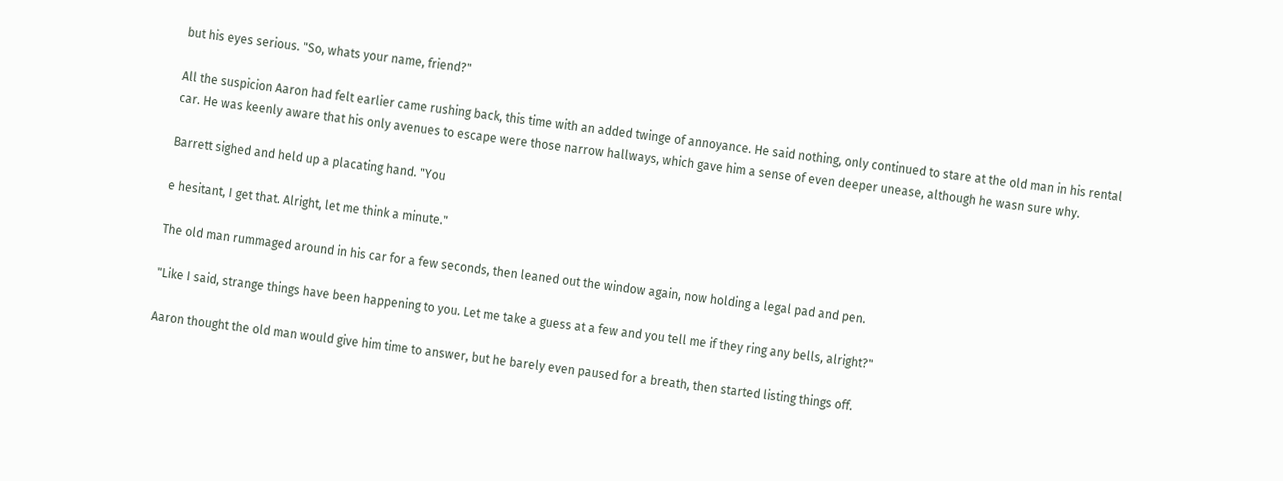but his eyes serious. "So, whats your name, friend?"

All the suspicion Aaron had felt earlier came rushing back, this time with an added twinge of annoyance. He said nothing, only continued to stare at the old man in his rental car. He was keenly aware that his only avenues to escape were those narrow hallways, which gave him a sense of even deeper unease, although he wasn sure why.

Barrett sighed and held up a placating hand. "You

e hesitant, I get that. Alright, let me think a minute."

The old man rummaged around in his car for a few seconds, then leaned out the window again, now holding a legal pad and pen.

"Like I said, strange things have been happening to you. Let me take a guess at a few and you tell me if they ring any bells, alright?"

Aaron thought the old man would give him time to answer, but he barely even paused for a breath, then started listing things off.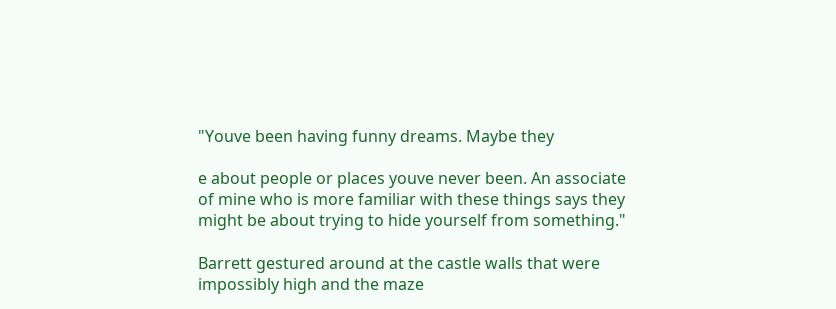"Youve been having funny dreams. Maybe they

e about people or places youve never been. An associate of mine who is more familiar with these things says they might be about trying to hide yourself from something."

Barrett gestured around at the castle walls that were impossibly high and the maze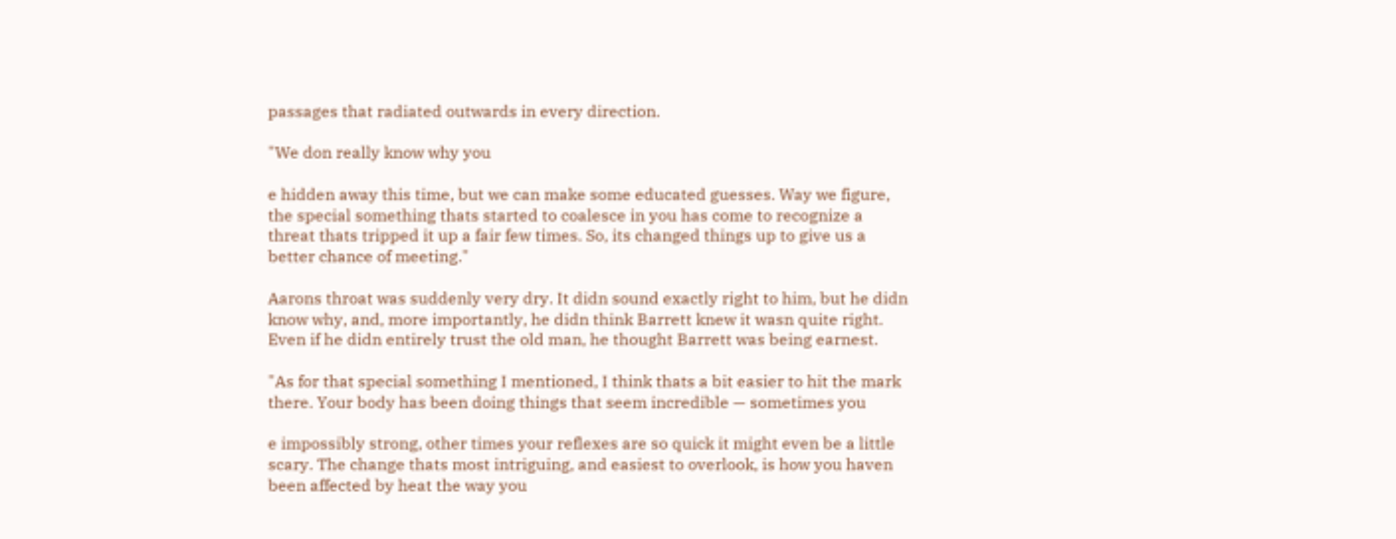passages that radiated outwards in every direction.

"We don really know why you

e hidden away this time, but we can make some educated guesses. Way we figure, the special something thats started to coalesce in you has come to recognize a threat thats tripped it up a fair few times. So, its changed things up to give us a better chance of meeting."

Aarons throat was suddenly very dry. It didn sound exactly right to him, but he didn know why, and, more importantly, he didn think Barrett knew it wasn quite right. Even if he didn entirely trust the old man, he thought Barrett was being earnest.

"As for that special something I mentioned, I think thats a bit easier to hit the mark there. Your body has been doing things that seem incredible — sometimes you

e impossibly strong, other times your reflexes are so quick it might even be a little scary. The change thats most intriguing, and easiest to overlook, is how you haven been affected by heat the way you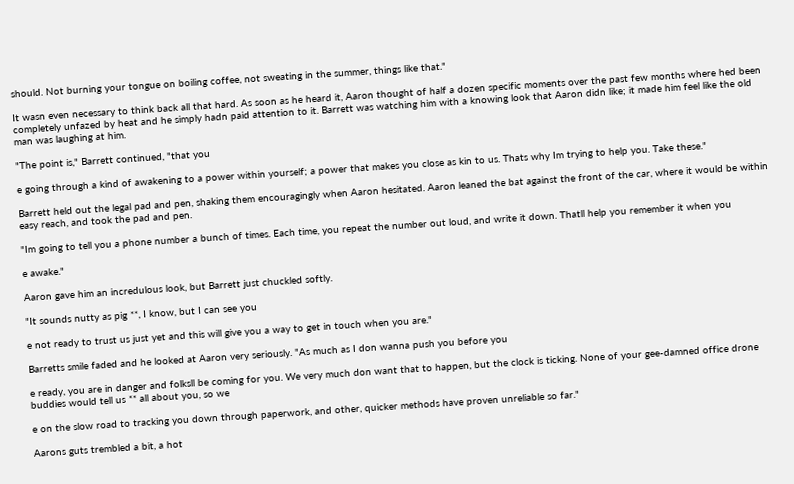should. Not burning your tongue on boiling coffee, not sweating in the summer, things like that."

It wasn even necessary to think back all that hard. As soon as he heard it, Aaron thought of half a dozen specific moments over the past few months where hed been completely unfazed by heat and he simply hadn paid attention to it. Barrett was watching him with a knowing look that Aaron didn like; it made him feel like the old man was laughing at him.

"The point is," Barrett continued, "that you

e going through a kind of awakening to a power within yourself; a power that makes you close as kin to us. Thats why Im trying to help you. Take these."

Barrett held out the legal pad and pen, shaking them encouragingly when Aaron hesitated. Aaron leaned the bat against the front of the car, where it would be within easy reach, and took the pad and pen.

"Im going to tell you a phone number a bunch of times. Each time, you repeat the number out loud, and write it down. Thatll help you remember it when you

e awake."

Aaron gave him an incredulous look, but Barrett just chuckled softly.

"It sounds nutty as pig **, I know, but I can see you

e not ready to trust us just yet and this will give you a way to get in touch when you are."

Barretts smile faded and he looked at Aaron very seriously. "As much as I don wanna push you before you

e ready, you are in danger and folksll be coming for you. We very much don want that to happen, but the clock is ticking. None of your gee-damned office drone buddies would tell us ** all about you, so we

e on the slow road to tracking you down through paperwork, and other, quicker methods have proven unreliable so far."

Aarons guts trembled a bit, a hot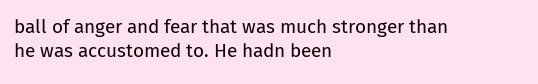ball of anger and fear that was much stronger than he was accustomed to. He hadn been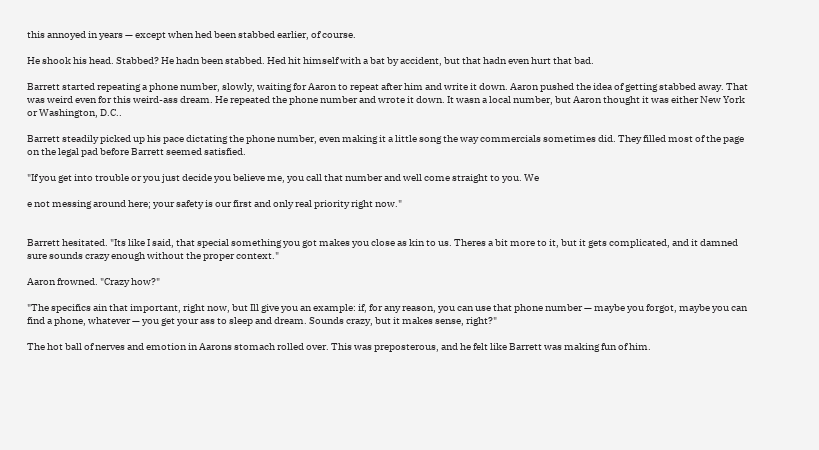this annoyed in years — except when hed been stabbed earlier, of course.

He shook his head. Stabbed? He hadn been stabbed. Hed hit himself with a bat by accident, but that hadn even hurt that bad.

Barrett started repeating a phone number, slowly, waiting for Aaron to repeat after him and write it down. Aaron pushed the idea of getting stabbed away. That was weird even for this weird-ass dream. He repeated the phone number and wrote it down. It wasn a local number, but Aaron thought it was either New York or Washington, D.C..

Barrett steadily picked up his pace dictating the phone number, even making it a little song the way commercials sometimes did. They filled most of the page on the legal pad before Barrett seemed satisfied.

"If you get into trouble or you just decide you believe me, you call that number and well come straight to you. We

e not messing around here; your safety is our first and only real priority right now."


Barrett hesitated. "Its like I said, that special something you got makes you close as kin to us. Theres a bit more to it, but it gets complicated, and it damned sure sounds crazy enough without the proper context."

Aaron frowned. "Crazy how?"

"The specifics ain that important, right now, but Ill give you an example: if, for any reason, you can use that phone number — maybe you forgot, maybe you can find a phone, whatever — you get your ass to sleep and dream. Sounds crazy, but it makes sense, right?"

The hot ball of nerves and emotion in Aarons stomach rolled over. This was preposterous, and he felt like Barrett was making fun of him.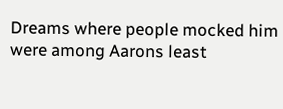Dreams where people mocked him were among Aarons least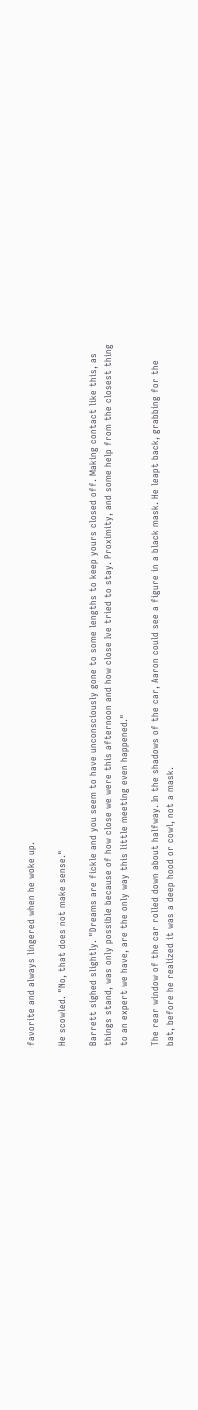favorite and always lingered when he woke up.

He scowled. "No, that does not make sense."

Barrett sighed slightly. "Dreams are fickle and you seem to have unconsciously gone to some lengths to keep yours closed off. Making contact like this, as things stand, was only possible because of how close we were this afternoon and how close Ive tried to stay. Proximity, and some help from the closest thing to an expert we have, are the only way this little meeting even happened."

The rear window of the car rolled down about halfway. In the shadows of the car, Aaron could see a figure in a black mask. He leapt back, grabbing for the bat, before he realized it was a deep hood or cowl, not a mask.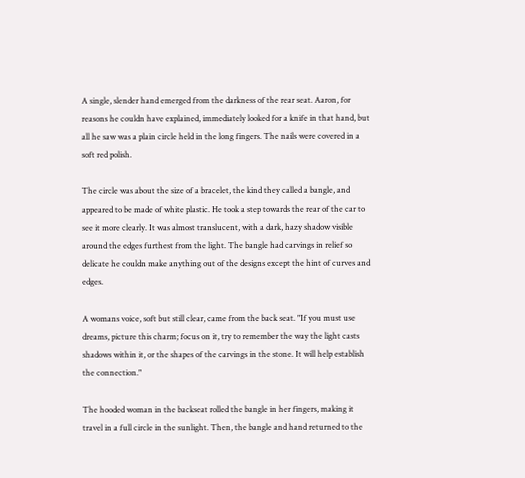A single, slender hand emerged from the darkness of the rear seat. Aaron, for reasons he couldn have explained, immediately looked for a knife in that hand, but all he saw was a plain circle held in the long fingers. The nails were covered in a soft red polish.

The circle was about the size of a bracelet, the kind they called a bangle, and appeared to be made of white plastic. He took a step towards the rear of the car to see it more clearly. It was almost translucent, with a dark, hazy shadow visible around the edges furthest from the light. The bangle had carvings in relief so delicate he couldn make anything out of the designs except the hint of curves and edges.

A womans voice, soft but still clear, came from the back seat. "If you must use dreams, picture this charm; focus on it, try to remember the way the light casts shadows within it, or the shapes of the carvings in the stone. It will help establish the connection."

The hooded woman in the backseat rolled the bangle in her fingers, making it travel in a full circle in the sunlight. Then, the bangle and hand returned to the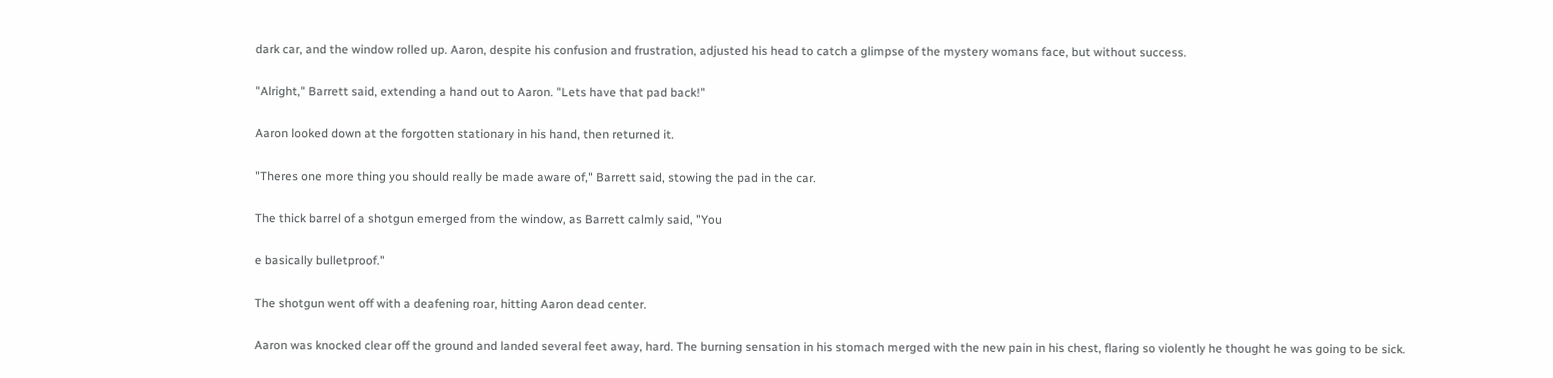dark car, and the window rolled up. Aaron, despite his confusion and frustration, adjusted his head to catch a glimpse of the mystery womans face, but without success.

"Alright," Barrett said, extending a hand out to Aaron. "Lets have that pad back!"

Aaron looked down at the forgotten stationary in his hand, then returned it.

"Theres one more thing you should really be made aware of," Barrett said, stowing the pad in the car.

The thick barrel of a shotgun emerged from the window, as Barrett calmly said, "You

e basically bulletproof."

The shotgun went off with a deafening roar, hitting Aaron dead center.

Aaron was knocked clear off the ground and landed several feet away, hard. The burning sensation in his stomach merged with the new pain in his chest, flaring so violently he thought he was going to be sick.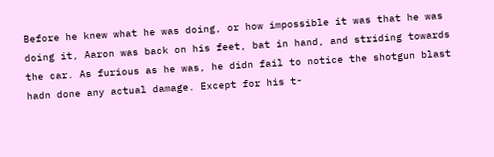Before he knew what he was doing, or how impossible it was that he was doing it, Aaron was back on his feet, bat in hand, and striding towards the car. As furious as he was, he didn fail to notice the shotgun blast hadn done any actual damage. Except for his t-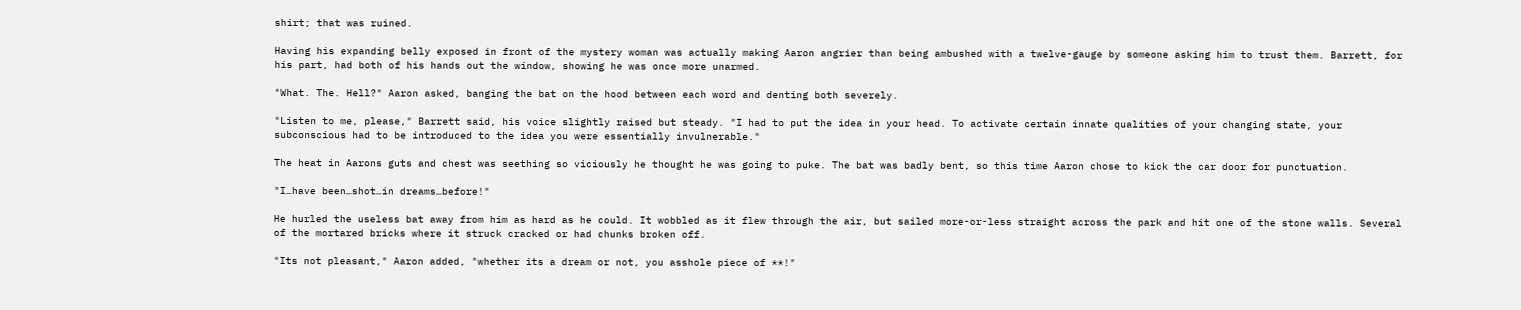shirt; that was ruined.

Having his expanding belly exposed in front of the mystery woman was actually making Aaron angrier than being ambushed with a twelve-gauge by someone asking him to trust them. Barrett, for his part, had both of his hands out the window, showing he was once more unarmed.

"What. The. Hell?" Aaron asked, banging the bat on the hood between each word and denting both severely.

"Listen to me, please," Barrett said, his voice slightly raised but steady. "I had to put the idea in your head. To activate certain innate qualities of your changing state, your subconscious had to be introduced to the idea you were essentially invulnerable."

The heat in Aarons guts and chest was seething so viciously he thought he was going to puke. The bat was badly bent, so this time Aaron chose to kick the car door for punctuation.

"I…have been…shot…in dreams…before!"

He hurled the useless bat away from him as hard as he could. It wobbled as it flew through the air, but sailed more-or-less straight across the park and hit one of the stone walls. Several of the mortared bricks where it struck cracked or had chunks broken off.

"Its not pleasant," Aaron added, "whether its a dream or not, you asshole piece of **!"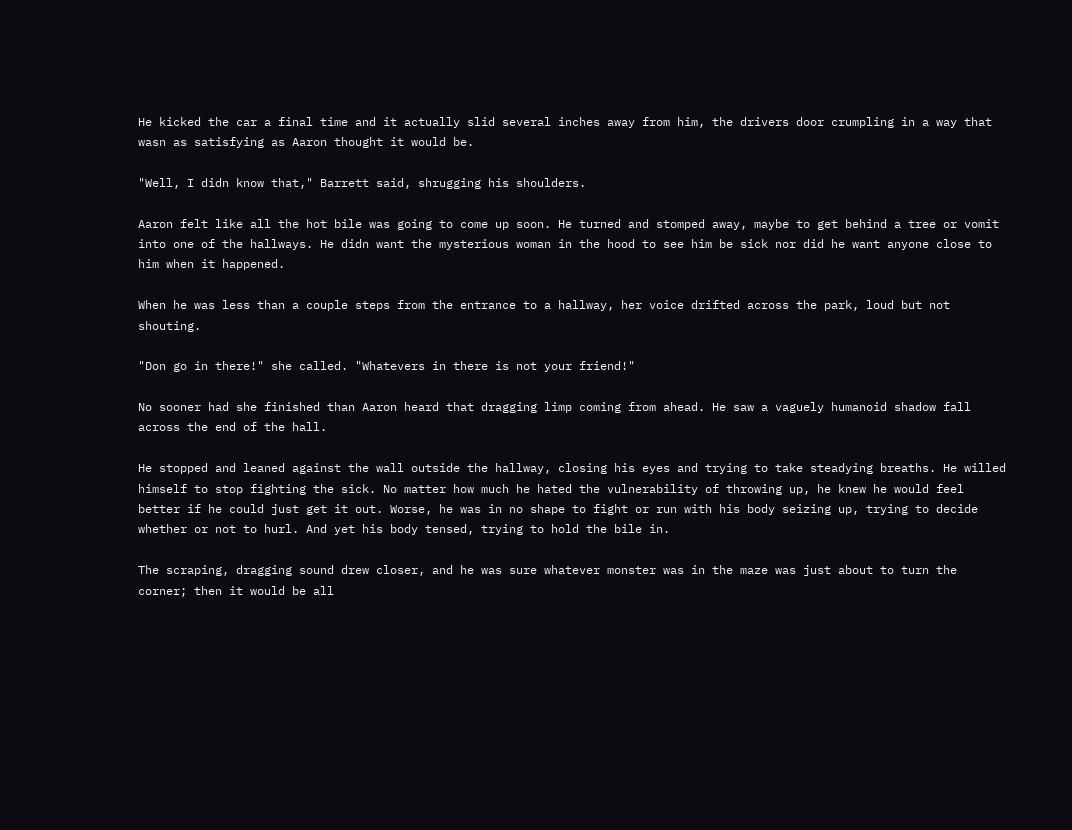He kicked the car a final time and it actually slid several inches away from him, the drivers door crumpling in a way that wasn as satisfying as Aaron thought it would be.

"Well, I didn know that," Barrett said, shrugging his shoulders.

Aaron felt like all the hot bile was going to come up soon. He turned and stomped away, maybe to get behind a tree or vomit into one of the hallways. He didn want the mysterious woman in the hood to see him be sick nor did he want anyone close to him when it happened.

When he was less than a couple steps from the entrance to a hallway, her voice drifted across the park, loud but not shouting.

"Don go in there!" she called. "Whatevers in there is not your friend!"

No sooner had she finished than Aaron heard that dragging limp coming from ahead. He saw a vaguely humanoid shadow fall across the end of the hall.

He stopped and leaned against the wall outside the hallway, closing his eyes and trying to take steadying breaths. He willed himself to stop fighting the sick. No matter how much he hated the vulnerability of throwing up, he knew he would feel better if he could just get it out. Worse, he was in no shape to fight or run with his body seizing up, trying to decide whether or not to hurl. And yet his body tensed, trying to hold the bile in.

The scraping, dragging sound drew closer, and he was sure whatever monster was in the maze was just about to turn the corner; then it would be all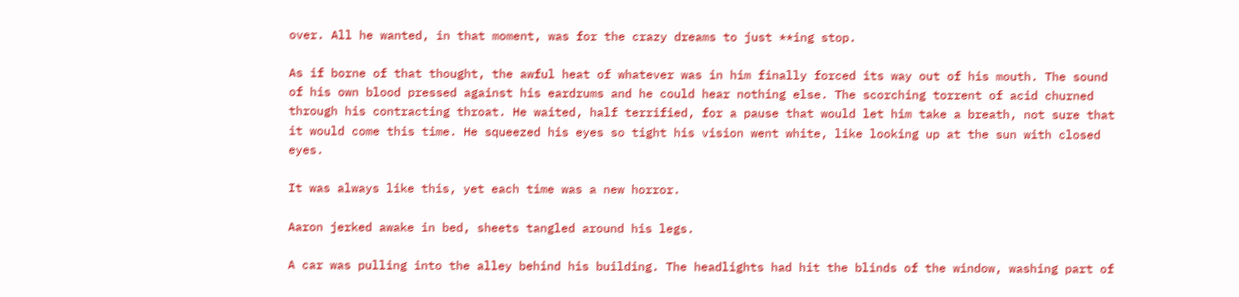over. All he wanted, in that moment, was for the crazy dreams to just **ing stop.

As if borne of that thought, the awful heat of whatever was in him finally forced its way out of his mouth. The sound of his own blood pressed against his eardrums and he could hear nothing else. The scorching torrent of acid churned through his contracting throat. He waited, half terrified, for a pause that would let him take a breath, not sure that it would come this time. He squeezed his eyes so tight his vision went white, like looking up at the sun with closed eyes.

It was always like this, yet each time was a new horror.

Aaron jerked awake in bed, sheets tangled around his legs.

A car was pulling into the alley behind his building. The headlights had hit the blinds of the window, washing part of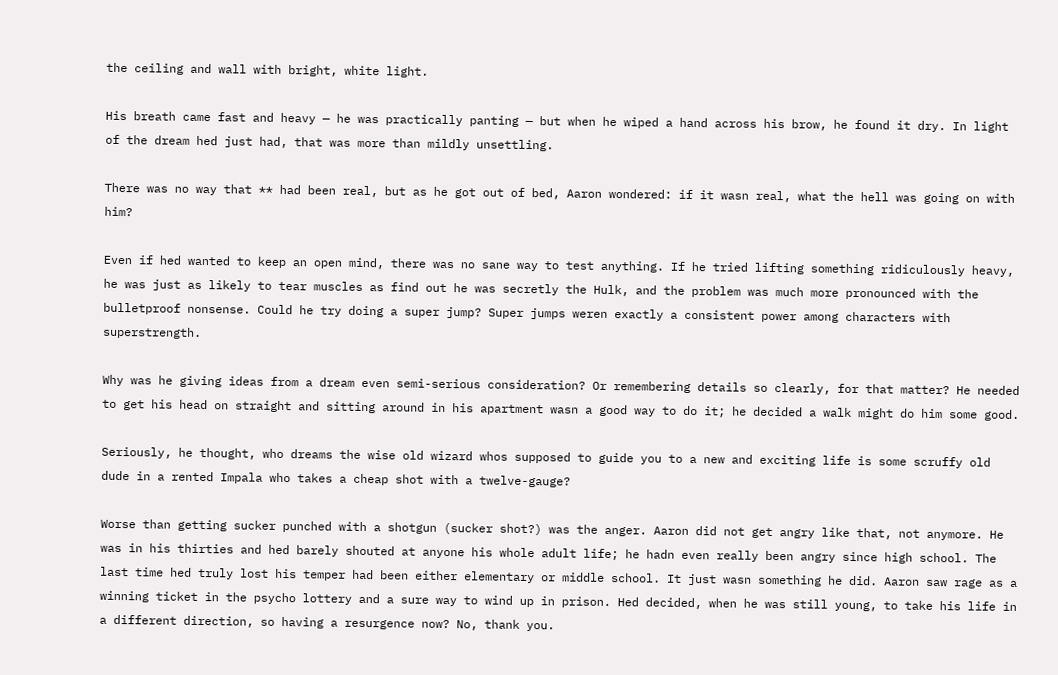the ceiling and wall with bright, white light.

His breath came fast and heavy — he was practically panting — but when he wiped a hand across his brow, he found it dry. In light of the dream hed just had, that was more than mildly unsettling.

There was no way that ** had been real, but as he got out of bed, Aaron wondered: if it wasn real, what the hell was going on with him?

Even if hed wanted to keep an open mind, there was no sane way to test anything. If he tried lifting something ridiculously heavy, he was just as likely to tear muscles as find out he was secretly the Hulk, and the problem was much more pronounced with the bulletproof nonsense. Could he try doing a super jump? Super jumps weren exactly a consistent power among characters with superstrength.

Why was he giving ideas from a dream even semi-serious consideration? Or remembering details so clearly, for that matter? He needed to get his head on straight and sitting around in his apartment wasn a good way to do it; he decided a walk might do him some good.

Seriously, he thought, who dreams the wise old wizard whos supposed to guide you to a new and exciting life is some scruffy old dude in a rented Impala who takes a cheap shot with a twelve-gauge?

Worse than getting sucker punched with a shotgun (sucker shot?) was the anger. Aaron did not get angry like that, not anymore. He was in his thirties and hed barely shouted at anyone his whole adult life; he hadn even really been angry since high school. The last time hed truly lost his temper had been either elementary or middle school. It just wasn something he did. Aaron saw rage as a winning ticket in the psycho lottery and a sure way to wind up in prison. Hed decided, when he was still young, to take his life in a different direction, so having a resurgence now? No, thank you.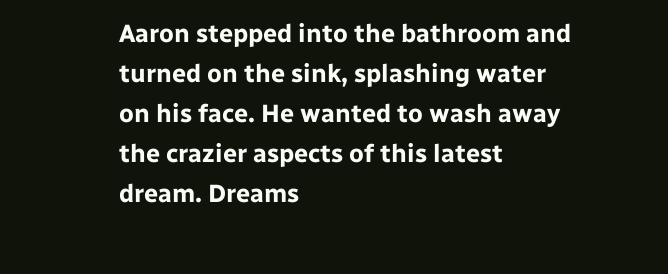Aaron stepped into the bathroom and turned on the sink, splashing water on his face. He wanted to wash away the crazier aspects of this latest dream. Dreams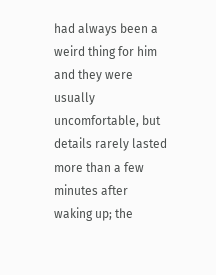had always been a weird thing for him and they were usually uncomfortable, but details rarely lasted more than a few minutes after waking up; the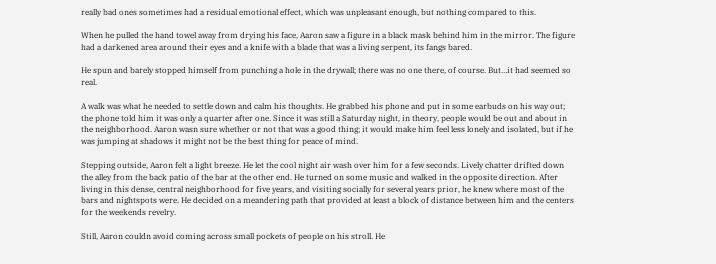really bad ones sometimes had a residual emotional effect, which was unpleasant enough, but nothing compared to this.

When he pulled the hand towel away from drying his face, Aaron saw a figure in a black mask behind him in the mirror. The figure had a darkened area around their eyes and a knife with a blade that was a living serpent, its fangs bared.

He spun and barely stopped himself from punching a hole in the drywall; there was no one there, of course. But…it had seemed so real.

A walk was what he needed to settle down and calm his thoughts. He grabbed his phone and put in some earbuds on his way out; the phone told him it was only a quarter after one. Since it was still a Saturday night, in theory, people would be out and about in the neighborhood. Aaron wasn sure whether or not that was a good thing; it would make him feel less lonely and isolated, but if he was jumping at shadows it might not be the best thing for peace of mind.

Stepping outside, Aaron felt a light breeze. He let the cool night air wash over him for a few seconds. Lively chatter drifted down the alley from the back patio of the bar at the other end. He turned on some music and walked in the opposite direction. After living in this dense, central neighborhood for five years, and visiting socially for several years prior, he knew where most of the bars and nightspots were. He decided on a meandering path that provided at least a block of distance between him and the centers for the weekends revelry.

Still, Aaron couldn avoid coming across small pockets of people on his stroll. He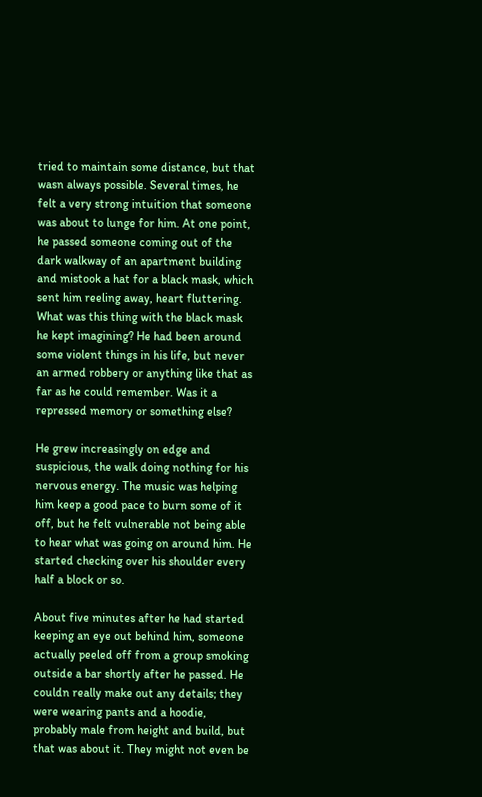tried to maintain some distance, but that wasn always possible. Several times, he felt a very strong intuition that someone was about to lunge for him. At one point, he passed someone coming out of the dark walkway of an apartment building and mistook a hat for a black mask, which sent him reeling away, heart fluttering. What was this thing with the black mask he kept imagining? He had been around some violent things in his life, but never an armed robbery or anything like that as far as he could remember. Was it a repressed memory or something else?

He grew increasingly on edge and suspicious, the walk doing nothing for his nervous energy. The music was helping him keep a good pace to burn some of it off, but he felt vulnerable not being able to hear what was going on around him. He started checking over his shoulder every half a block or so.

About five minutes after he had started keeping an eye out behind him, someone actually peeled off from a group smoking outside a bar shortly after he passed. He couldn really make out any details; they were wearing pants and a hoodie, probably male from height and build, but that was about it. They might not even be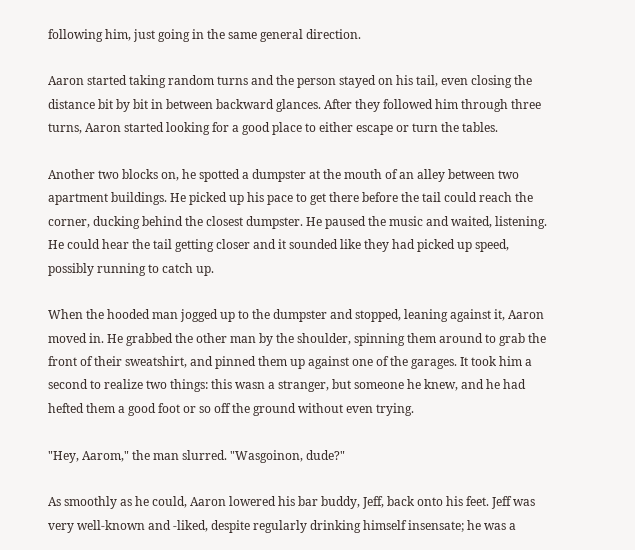following him, just going in the same general direction.

Aaron started taking random turns and the person stayed on his tail, even closing the distance bit by bit in between backward glances. After they followed him through three turns, Aaron started looking for a good place to either escape or turn the tables.

Another two blocks on, he spotted a dumpster at the mouth of an alley between two apartment buildings. He picked up his pace to get there before the tail could reach the corner, ducking behind the closest dumpster. He paused the music and waited, listening. He could hear the tail getting closer and it sounded like they had picked up speed, possibly running to catch up.

When the hooded man jogged up to the dumpster and stopped, leaning against it, Aaron moved in. He grabbed the other man by the shoulder, spinning them around to grab the front of their sweatshirt, and pinned them up against one of the garages. It took him a second to realize two things: this wasn a stranger, but someone he knew, and he had hefted them a good foot or so off the ground without even trying.

"Hey, Aarom," the man slurred. "Wasgoinon, dude?"

As smoothly as he could, Aaron lowered his bar buddy, Jeff, back onto his feet. Jeff was very well-known and -liked, despite regularly drinking himself insensate; he was a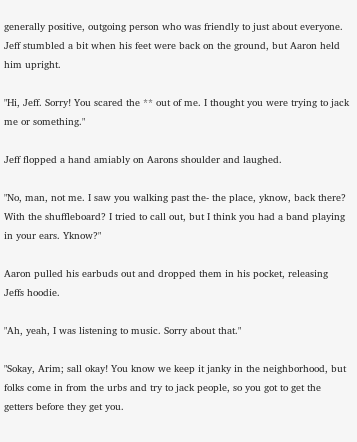generally positive, outgoing person who was friendly to just about everyone. Jeff stumbled a bit when his feet were back on the ground, but Aaron held him upright.

"Hi, Jeff. Sorry! You scared the ** out of me. I thought you were trying to jack me or something."

Jeff flopped a hand amiably on Aarons shoulder and laughed.

"No, man, not me. I saw you walking past the- the place, yknow, back there? With the shuffleboard? I tried to call out, but I think you had a band playing in your ears. Yknow?"

Aaron pulled his earbuds out and dropped them in his pocket, releasing Jeffs hoodie.

"Ah, yeah, I was listening to music. Sorry about that."

"Sokay, Arim; sall okay! You know we keep it janky in the neighborhood, but folks come in from the urbs and try to jack people, so you got to get the getters before they get you.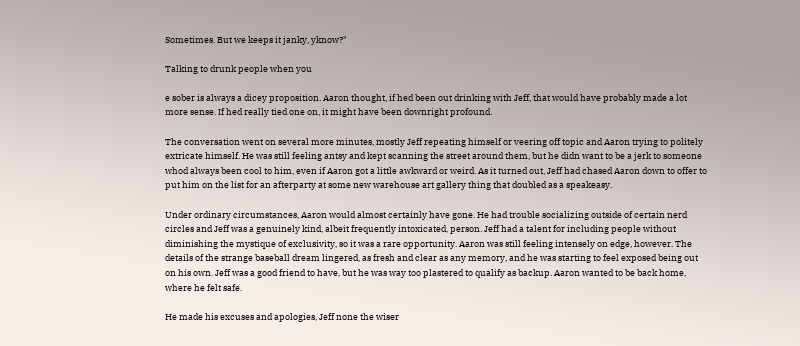Sometimes. But we keeps it janky, yknow?"

Talking to drunk people when you

e sober is always a dicey proposition. Aaron thought, if hed been out drinking with Jeff, that would have probably made a lot more sense. If hed really tied one on, it might have been downright profound.

The conversation went on several more minutes, mostly Jeff repeating himself or veering off topic and Aaron trying to politely extricate himself. He was still feeling antsy and kept scanning the street around them, but he didn want to be a jerk to someone whod always been cool to him, even if Aaron got a little awkward or weird. As it turned out, Jeff had chased Aaron down to offer to put him on the list for an afterparty at some new warehouse art gallery thing that doubled as a speakeasy.

Under ordinary circumstances, Aaron would almost certainly have gone. He had trouble socializing outside of certain nerd circles and Jeff was a genuinely kind, albeit frequently intoxicated, person. Jeff had a talent for including people without diminishing the mystique of exclusivity, so it was a rare opportunity. Aaron was still feeling intensely on edge, however. The details of the strange baseball dream lingered, as fresh and clear as any memory, and he was starting to feel exposed being out on his own. Jeff was a good friend to have, but he was way too plastered to qualify as backup. Aaron wanted to be back home, where he felt safe.

He made his excuses and apologies, Jeff none the wiser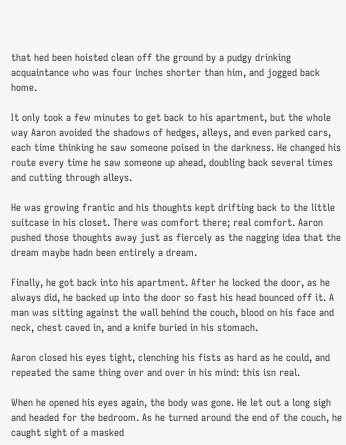that hed been hoisted clean off the ground by a pudgy drinking acquaintance who was four inches shorter than him, and jogged back home.

It only took a few minutes to get back to his apartment, but the whole way Aaron avoided the shadows of hedges, alleys, and even parked cars, each time thinking he saw someone poised in the darkness. He changed his route every time he saw someone up ahead, doubling back several times and cutting through alleys.

He was growing frantic and his thoughts kept drifting back to the little suitcase in his closet. There was comfort there; real comfort. Aaron pushed those thoughts away just as fiercely as the nagging idea that the dream maybe hadn been entirely a dream.

Finally, he got back into his apartment. After he locked the door, as he always did, he backed up into the door so fast his head bounced off it. A man was sitting against the wall behind the couch, blood on his face and neck, chest caved in, and a knife buried in his stomach.

Aaron closed his eyes tight, clenching his fists as hard as he could, and repeated the same thing over and over in his mind: this isn real.

When he opened his eyes again, the body was gone. He let out a long sigh and headed for the bedroom. As he turned around the end of the couch, he caught sight of a masked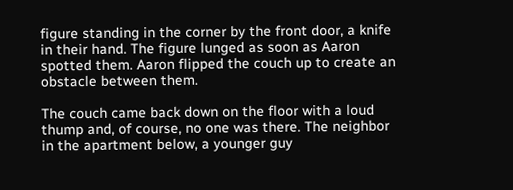figure standing in the corner by the front door, a knife in their hand. The figure lunged as soon as Aaron spotted them. Aaron flipped the couch up to create an obstacle between them.

The couch came back down on the floor with a loud thump and, of course, no one was there. The neighbor in the apartment below, a younger guy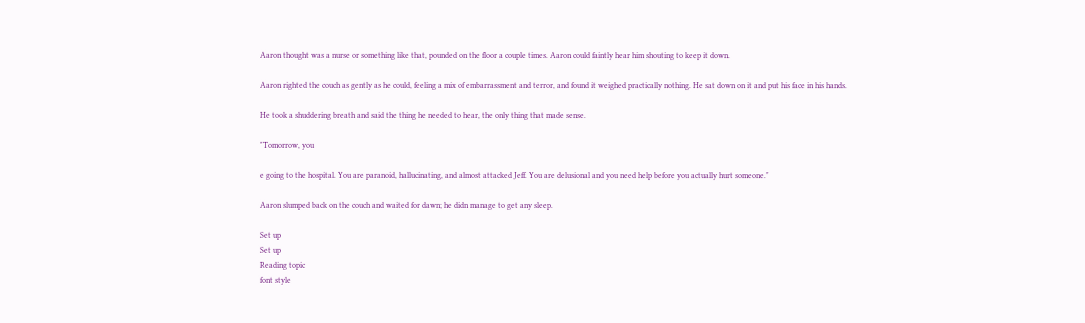Aaron thought was a nurse or something like that, pounded on the floor a couple times. Aaron could faintly hear him shouting to keep it down.

Aaron righted the couch as gently as he could, feeling a mix of embarrassment and terror, and found it weighed practically nothing. He sat down on it and put his face in his hands.

He took a shuddering breath and said the thing he needed to hear, the only thing that made sense.

"Tomorrow, you

e going to the hospital. You are paranoid, hallucinating, and almost attacked Jeff. You are delusional and you need help before you actually hurt someone."

Aaron slumped back on the couch and waited for dawn; he didn manage to get any sleep.

Set up
Set up
Reading topic
font style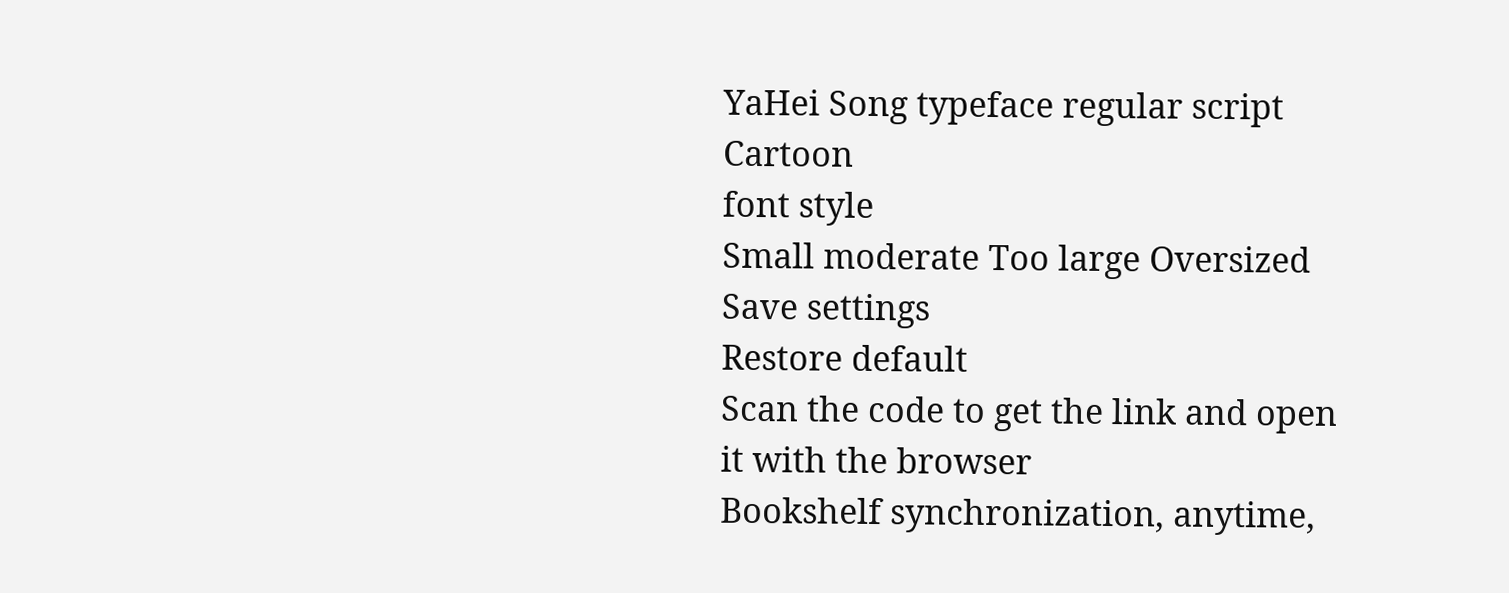YaHei Song typeface regular script Cartoon
font style
Small moderate Too large Oversized
Save settings
Restore default
Scan the code to get the link and open it with the browser
Bookshelf synchronization, anytime,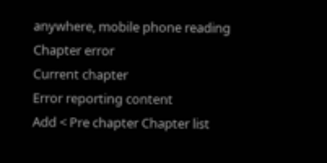anywhere, mobile phone reading
Chapter error
Current chapter
Error reporting content
Add < Pre chapter Chapter list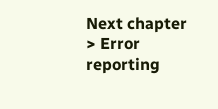Next chapter > Error reporting